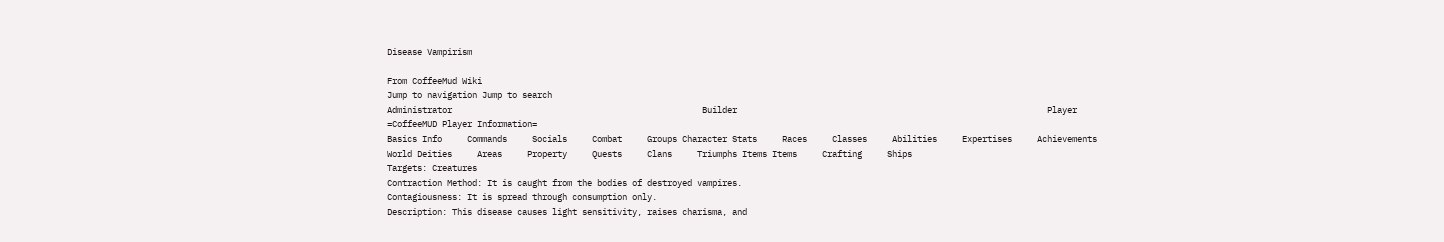Disease Vampirism

From CoffeeMud Wiki
Jump to navigation Jump to search
Administrator                                                  Builder                                                              Player
=CoffeeMUD Player Information=
Basics Info     Commands     Socials     Combat     Groups Character Stats     Races     Classes     Abilities     Expertises     Achievements
World Deities     Areas     Property     Quests     Clans     Triumphs Items Items     Crafting     Ships
Targets: Creatures
Contraction Method: It is caught from the bodies of destroyed vampires.
Contagiousness: It is spread through consumption only.
Description: This disease causes light sensitivity, raises charisma, and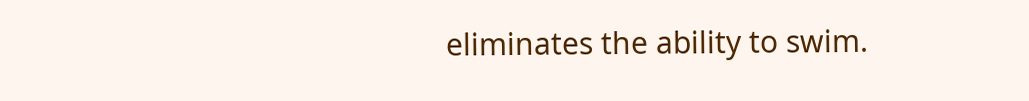eliminates the ability to swim.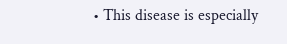• This disease is especially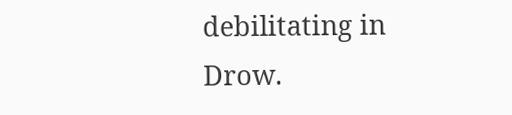debilitating in Drow.